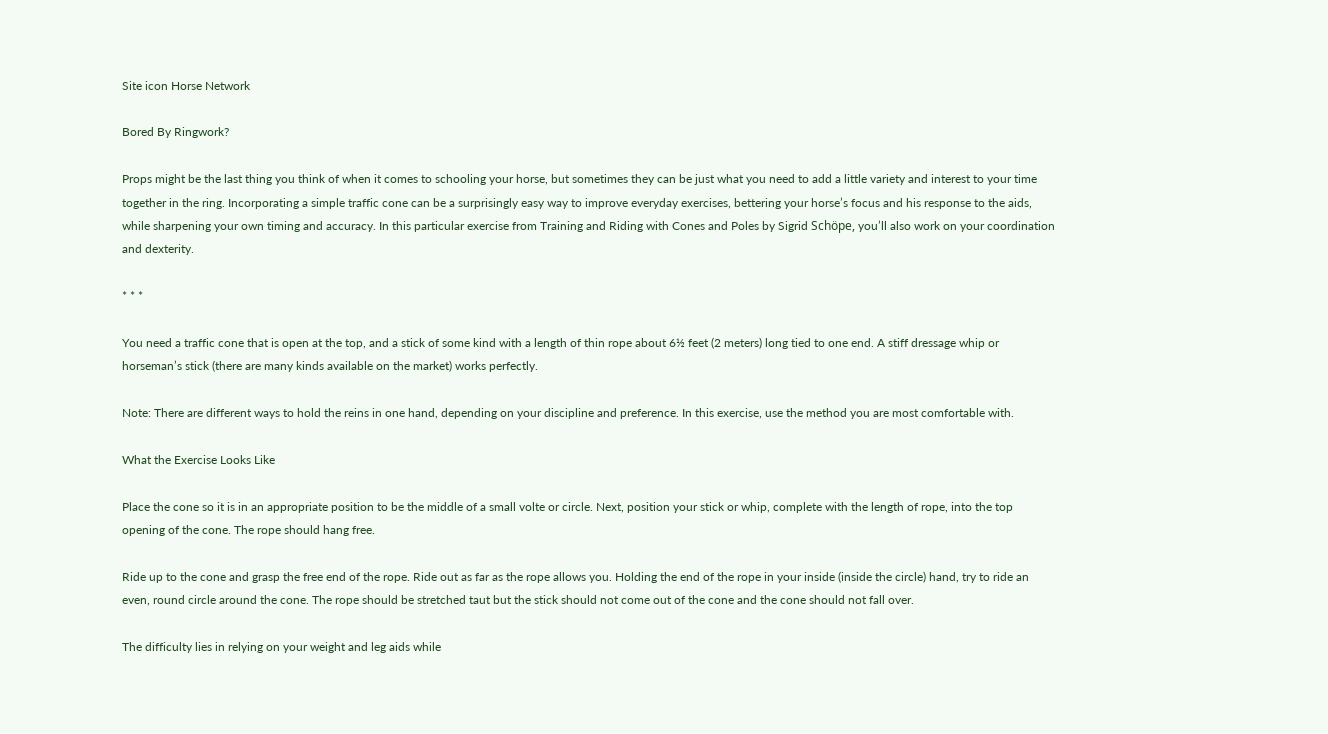Site icon Horse Network

Bored By Ringwork?

Props might be the last thing you think of when it comes to schooling your horse, but sometimes they can be just what you need to add a little variety and interest to your time together in the ring. Incorporating a simple traffic cone can be a surprisingly easy way to improve everyday exercises, bettering your horse’s focus and his response to the aids, while sharpening your own timing and accuracy. In this particular exercise from Training and Riding with Cones and Poles by Sigrid Schöpe, you’ll also work on your coordination and dexterity.

* * *

You need a traffic cone that is open at the top, and a stick of some kind with a length of thin rope about 6½ feet (2 meters) long tied to one end. A stiff dressage whip or horseman’s stick (there are many kinds available on the market) works perfectly.

Note: There are different ways to hold the reins in one hand, depending on your discipline and preference. In this exercise, use the method you are most comfortable with.

What the Exercise Looks Like

Place the cone so it is in an appropriate position to be the middle of a small volte or circle. Next, position your stick or whip, complete with the length of rope, into the top opening of the cone. The rope should hang free.

Ride up to the cone and grasp the free end of the rope. Ride out as far as the rope allows you. Holding the end of the rope in your inside (inside the circle) hand, try to ride an even, round circle around the cone. The rope should be stretched taut but the stick should not come out of the cone and the cone should not fall over.

The difficulty lies in relying on your weight and leg aids while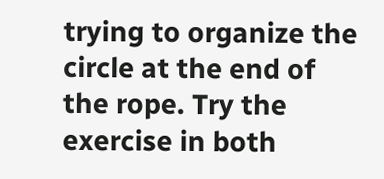trying to organize the circle at the end of the rope. Try the exercise in both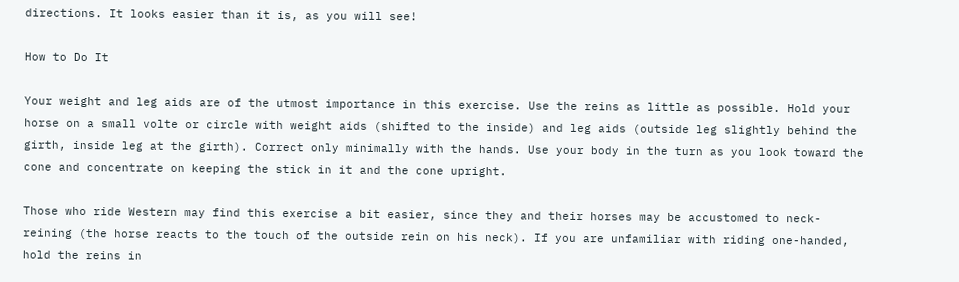directions. It looks easier than it is, as you will see!

How to Do It

Your weight and leg aids are of the utmost importance in this exercise. Use the reins as little as possible. Hold your horse on a small volte or circle with weight aids (shifted to the inside) and leg aids (outside leg slightly behind the girth, inside leg at the girth). Correct only minimally with the hands. Use your body in the turn as you look toward the cone and concentrate on keeping the stick in it and the cone upright.

Those who ride Western may find this exercise a bit easier, since they and their horses may be accustomed to neck-reining (the horse reacts to the touch of the outside rein on his neck). If you are unfamiliar with riding one-handed, hold the reins in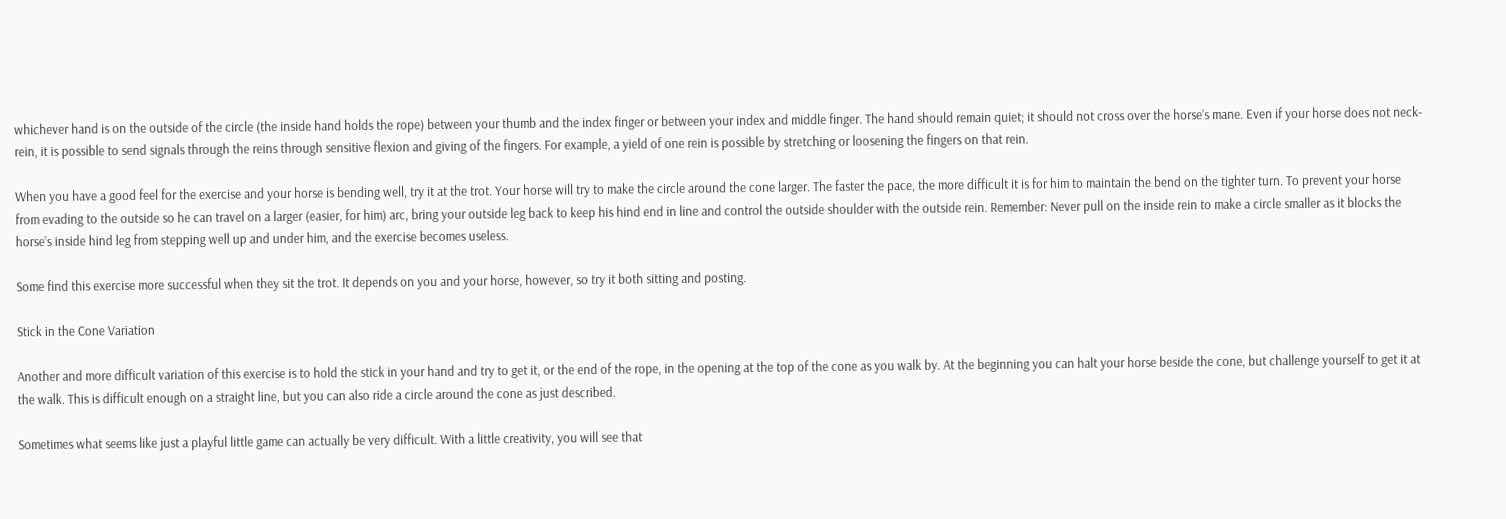whichever hand is on the outside of the circle (the inside hand holds the rope) between your thumb and the index finger or between your index and middle finger. The hand should remain quiet; it should not cross over the horse’s mane. Even if your horse does not neck-rein, it is possible to send signals through the reins through sensitive flexion and giving of the fingers. For example, a yield of one rein is possible by stretching or loosening the fingers on that rein.

When you have a good feel for the exercise and your horse is bending well, try it at the trot. Your horse will try to make the circle around the cone larger. The faster the pace, the more difficult it is for him to maintain the bend on the tighter turn. To prevent your horse from evading to the outside so he can travel on a larger (easier, for him) arc, bring your outside leg back to keep his hind end in line and control the outside shoulder with the outside rein. Remember: Never pull on the inside rein to make a circle smaller as it blocks the horse’s inside hind leg from stepping well up and under him, and the exercise becomes useless.

Some find this exercise more successful when they sit the trot. It depends on you and your horse, however, so try it both sitting and posting.

Stick in the Cone Variation

Another and more difficult variation of this exercise is to hold the stick in your hand and try to get it, or the end of the rope, in the opening at the top of the cone as you walk by. At the beginning you can halt your horse beside the cone, but challenge yourself to get it at the walk. This is difficult enough on a straight line, but you can also ride a circle around the cone as just described.

Sometimes what seems like just a playful little game can actually be very difficult. With a little creativity, you will see that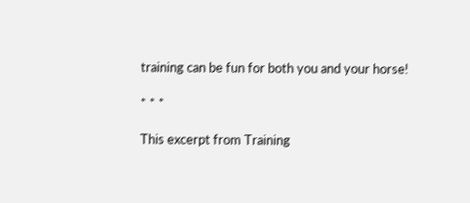training can be fun for both you and your horse!

* * *

This excerpt from Training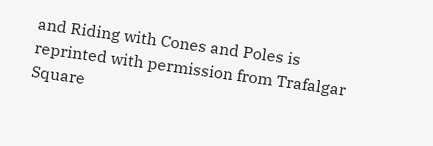and Riding with Cones and Poles is reprinted with permission from Trafalgar Square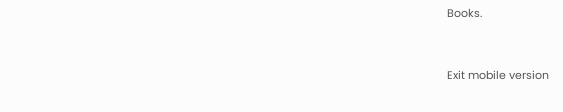Books.


Exit mobile version